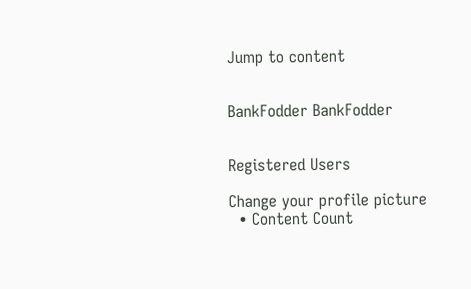Jump to content


BankFodder BankFodder


Registered Users

Change your profile picture
  • Content Count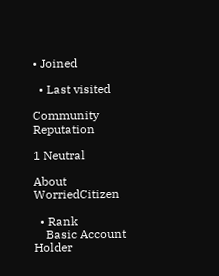• Joined

  • Last visited

Community Reputation

1 Neutral

About WorriedCitizen

  • Rank
    Basic Account Holder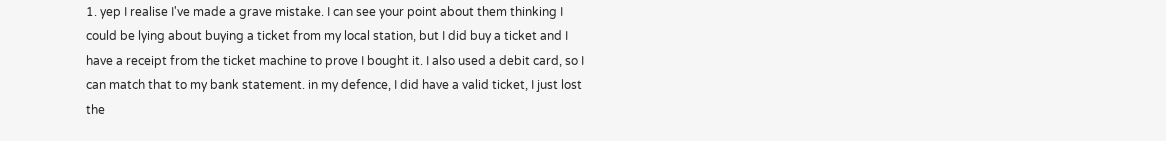1. yep I realise I've made a grave mistake. I can see your point about them thinking I could be lying about buying a ticket from my local station, but I did buy a ticket and I have a receipt from the ticket machine to prove I bought it. I also used a debit card, so I can match that to my bank statement. in my defence, I did have a valid ticket, I just lost the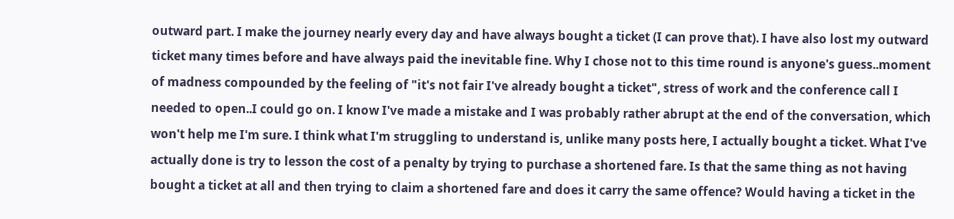outward part. I make the journey nearly every day and have always bought a ticket (I can prove that). I have also lost my outward ticket many times before and have always paid the inevitable fine. Why I chose not to this time round is anyone's guess..moment of madness compounded by the feeling of "it's not fair I've already bought a ticket", stress of work and the conference call I needed to open..I could go on. I know I've made a mistake and I was probably rather abrupt at the end of the conversation, which won't help me I'm sure. I think what I'm struggling to understand is, unlike many posts here, I actually bought a ticket. What I've actually done is try to lesson the cost of a penalty by trying to purchase a shortened fare. Is that the same thing as not having bought a ticket at all and then trying to claim a shortened fare and does it carry the same offence? Would having a ticket in the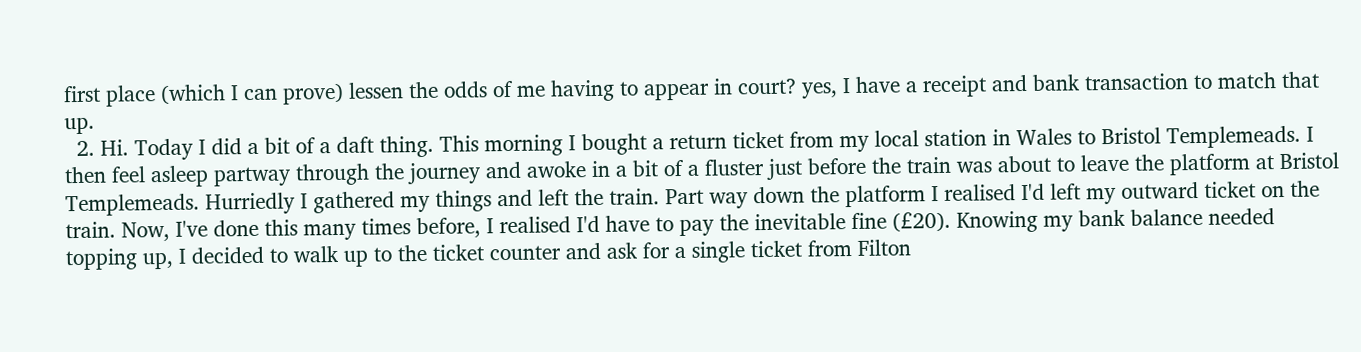first place (which I can prove) lessen the odds of me having to appear in court? yes, I have a receipt and bank transaction to match that up.
  2. Hi. Today I did a bit of a daft thing. This morning I bought a return ticket from my local station in Wales to Bristol Templemeads. I then feel asleep partway through the journey and awoke in a bit of a fluster just before the train was about to leave the platform at Bristol Templemeads. Hurriedly I gathered my things and left the train. Part way down the platform I realised I'd left my outward ticket on the train. Now, I've done this many times before, I realised I'd have to pay the inevitable fine (£20). Knowing my bank balance needed topping up, I decided to walk up to the ticket counter and ask for a single ticket from Filton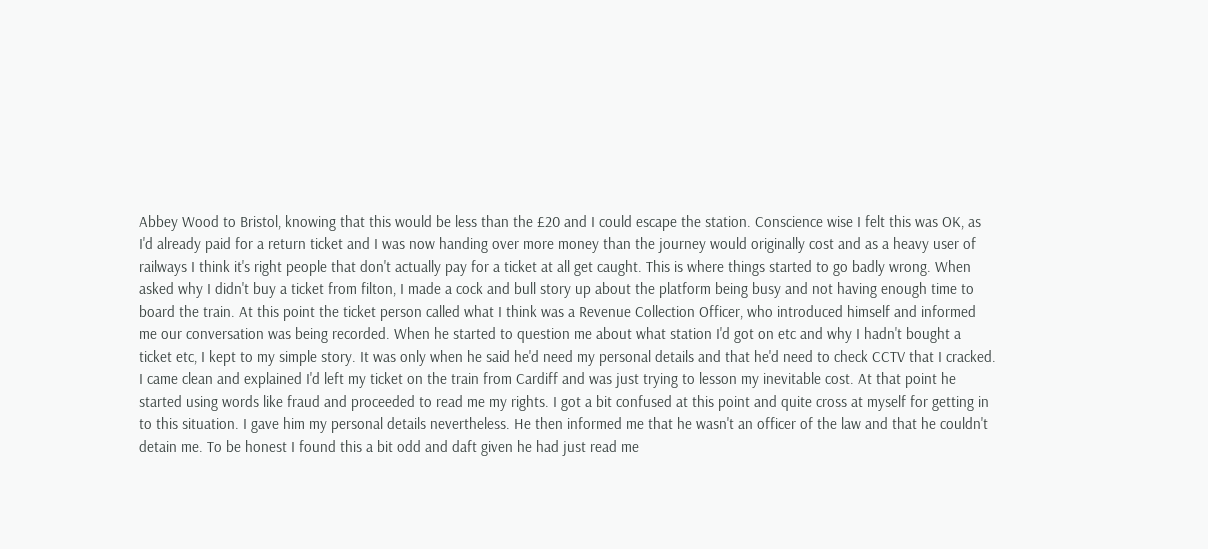Abbey Wood to Bristol, knowing that this would be less than the £20 and I could escape the station. Conscience wise I felt this was OK, as I'd already paid for a return ticket and I was now handing over more money than the journey would originally cost and as a heavy user of railways I think it's right people that don't actually pay for a ticket at all get caught. This is where things started to go badly wrong. When asked why I didn't buy a ticket from filton, I made a cock and bull story up about the platform being busy and not having enough time to board the train. At this point the ticket person called what I think was a Revenue Collection Officer, who introduced himself and informed me our conversation was being recorded. When he started to question me about what station I'd got on etc and why I hadn't bought a ticket etc, I kept to my simple story. It was only when he said he'd need my personal details and that he'd need to check CCTV that I cracked. I came clean and explained I'd left my ticket on the train from Cardiff and was just trying to lesson my inevitable cost. At that point he started using words like fraud and proceeded to read me my rights. I got a bit confused at this point and quite cross at myself for getting in to this situation. I gave him my personal details nevertheless. He then informed me that he wasn't an officer of the law and that he couldn't detain me. To be honest I found this a bit odd and daft given he had just read me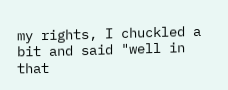my rights, I chuckled a bit and said "well in that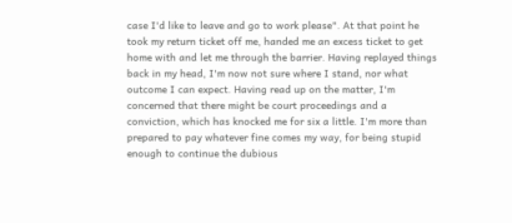case I'd like to leave and go to work please". At that point he took my return ticket off me, handed me an excess ticket to get home with and let me through the barrier. Having replayed things back in my head, I'm now not sure where I stand, nor what outcome I can expect. Having read up on the matter, I'm concerned that there might be court proceedings and a conviction, which has knocked me for six a little. I'm more than prepared to pay whatever fine comes my way, for being stupid enough to continue the dubious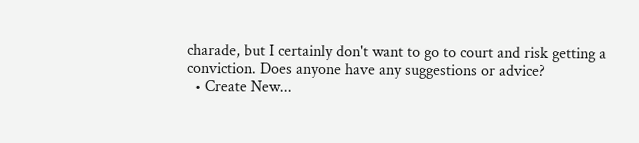charade, but I certainly don't want to go to court and risk getting a conviction. Does anyone have any suggestions or advice?
  • Create New...